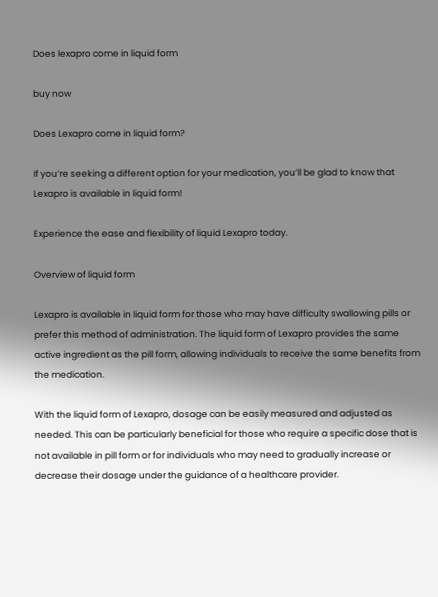Does lexapro come in liquid form

buy now

Does Lexapro come in liquid form?

If you’re seeking a different option for your medication, you’ll be glad to know that Lexapro is available in liquid form!

Experience the ease and flexibility of liquid Lexapro today.

Overview of liquid form

Lexapro is available in liquid form for those who may have difficulty swallowing pills or prefer this method of administration. The liquid form of Lexapro provides the same active ingredient as the pill form, allowing individuals to receive the same benefits from the medication.

With the liquid form of Lexapro, dosage can be easily measured and adjusted as needed. This can be particularly beneficial for those who require a specific dose that is not available in pill form or for individuals who may need to gradually increase or decrease their dosage under the guidance of a healthcare provider.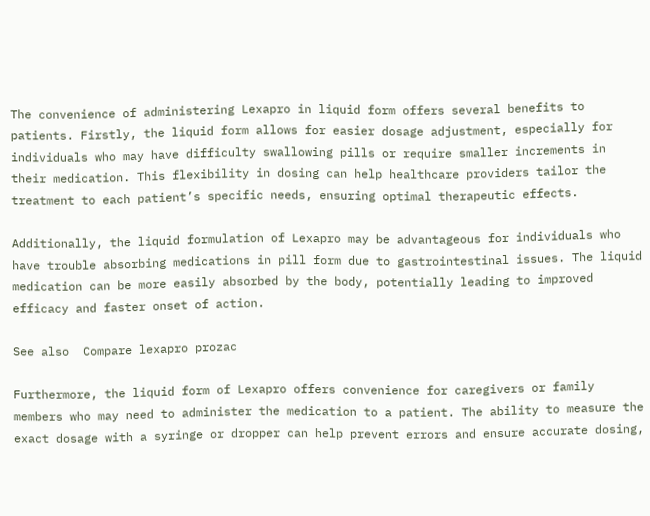The convenience of administering Lexapro in liquid form offers several benefits to patients. Firstly, the liquid form allows for easier dosage adjustment, especially for individuals who may have difficulty swallowing pills or require smaller increments in their medication. This flexibility in dosing can help healthcare providers tailor the treatment to each patient’s specific needs, ensuring optimal therapeutic effects.

Additionally, the liquid formulation of Lexapro may be advantageous for individuals who have trouble absorbing medications in pill form due to gastrointestinal issues. The liquid medication can be more easily absorbed by the body, potentially leading to improved efficacy and faster onset of action.

See also  Compare lexapro prozac

Furthermore, the liquid form of Lexapro offers convenience for caregivers or family members who may need to administer the medication to a patient. The ability to measure the exact dosage with a syringe or dropper can help prevent errors and ensure accurate dosing,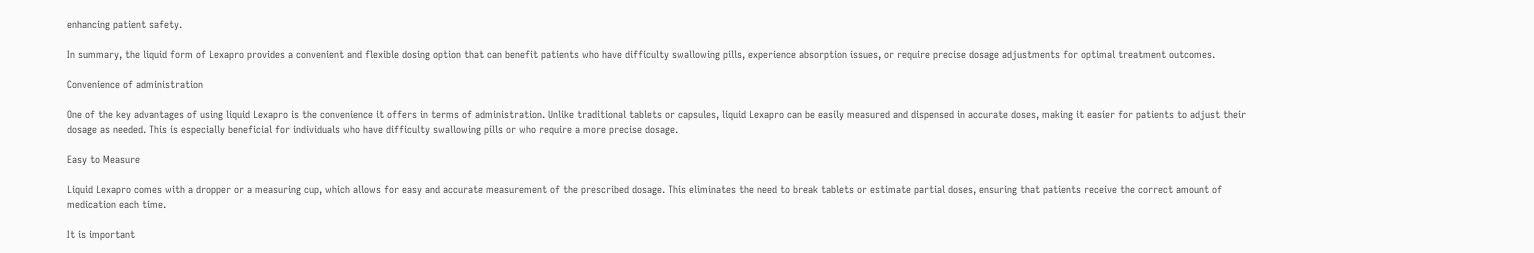enhancing patient safety.

In summary, the liquid form of Lexapro provides a convenient and flexible dosing option that can benefit patients who have difficulty swallowing pills, experience absorption issues, or require precise dosage adjustments for optimal treatment outcomes.

Convenience of administration

One of the key advantages of using liquid Lexapro is the convenience it offers in terms of administration. Unlike traditional tablets or capsules, liquid Lexapro can be easily measured and dispensed in accurate doses, making it easier for patients to adjust their dosage as needed. This is especially beneficial for individuals who have difficulty swallowing pills or who require a more precise dosage.

Easy to Measure

Liquid Lexapro comes with a dropper or a measuring cup, which allows for easy and accurate measurement of the prescribed dosage. This eliminates the need to break tablets or estimate partial doses, ensuring that patients receive the correct amount of medication each time.

It is important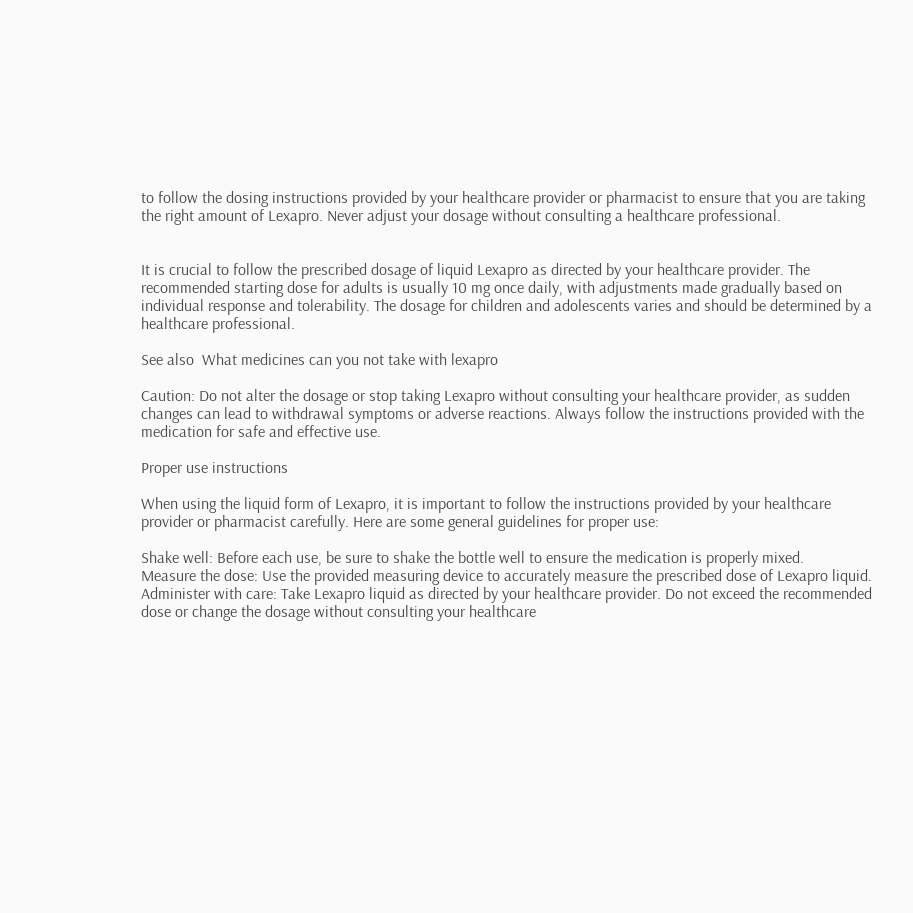to follow the dosing instructions provided by your healthcare provider or pharmacist to ensure that you are taking the right amount of Lexapro. Never adjust your dosage without consulting a healthcare professional.


It is crucial to follow the prescribed dosage of liquid Lexapro as directed by your healthcare provider. The recommended starting dose for adults is usually 10 mg once daily, with adjustments made gradually based on individual response and tolerability. The dosage for children and adolescents varies and should be determined by a healthcare professional.

See also  What medicines can you not take with lexapro

Caution: Do not alter the dosage or stop taking Lexapro without consulting your healthcare provider, as sudden changes can lead to withdrawal symptoms or adverse reactions. Always follow the instructions provided with the medication for safe and effective use.

Proper use instructions

When using the liquid form of Lexapro, it is important to follow the instructions provided by your healthcare provider or pharmacist carefully. Here are some general guidelines for proper use:

Shake well: Before each use, be sure to shake the bottle well to ensure the medication is properly mixed.
Measure the dose: Use the provided measuring device to accurately measure the prescribed dose of Lexapro liquid.
Administer with care: Take Lexapro liquid as directed by your healthcare provider. Do not exceed the recommended dose or change the dosage without consulting your healthcare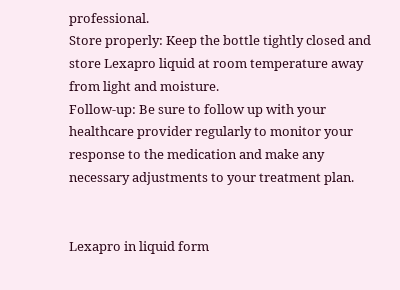professional.
Store properly: Keep the bottle tightly closed and store Lexapro liquid at room temperature away from light and moisture.
Follow-up: Be sure to follow up with your healthcare provider regularly to monitor your response to the medication and make any necessary adjustments to your treatment plan.


Lexapro in liquid form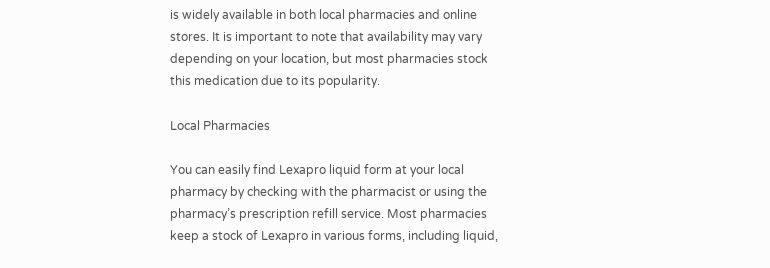is widely available in both local pharmacies and online stores. It is important to note that availability may vary depending on your location, but most pharmacies stock this medication due to its popularity.

Local Pharmacies

You can easily find Lexapro liquid form at your local pharmacy by checking with the pharmacist or using the pharmacy’s prescription refill service. Most pharmacies keep a stock of Lexapro in various forms, including liquid,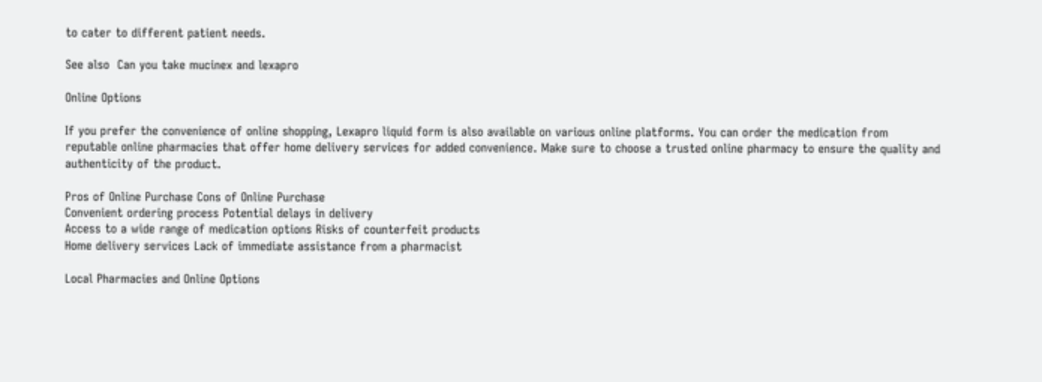to cater to different patient needs.

See also  Can you take mucinex and lexapro

Online Options

If you prefer the convenience of online shopping, Lexapro liquid form is also available on various online platforms. You can order the medication from reputable online pharmacies that offer home delivery services for added convenience. Make sure to choose a trusted online pharmacy to ensure the quality and authenticity of the product.

Pros of Online Purchase Cons of Online Purchase
Convenient ordering process Potential delays in delivery
Access to a wide range of medication options Risks of counterfeit products
Home delivery services Lack of immediate assistance from a pharmacist

Local Pharmacies and Online Options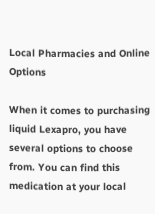Local Pharmacies and Online Options

When it comes to purchasing liquid Lexapro, you have several options to choose from. You can find this medication at your local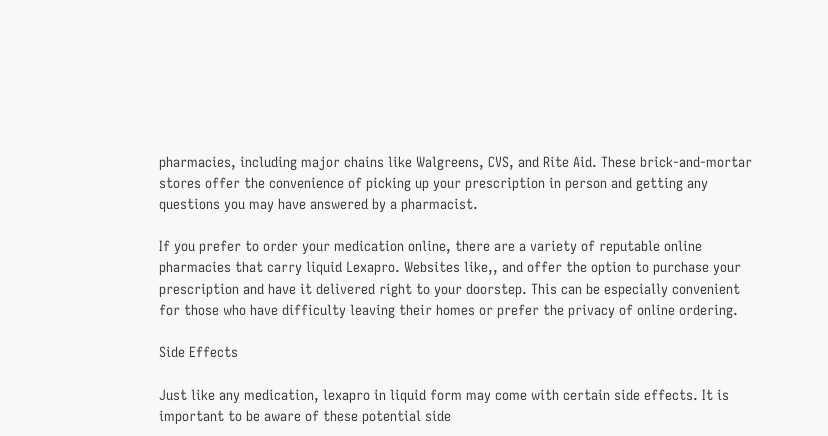pharmacies, including major chains like Walgreens, CVS, and Rite Aid. These brick-and-mortar stores offer the convenience of picking up your prescription in person and getting any questions you may have answered by a pharmacist.

If you prefer to order your medication online, there are a variety of reputable online pharmacies that carry liquid Lexapro. Websites like,, and offer the option to purchase your prescription and have it delivered right to your doorstep. This can be especially convenient for those who have difficulty leaving their homes or prefer the privacy of online ordering.

Side Effects

Just like any medication, lexapro in liquid form may come with certain side effects. It is important to be aware of these potential side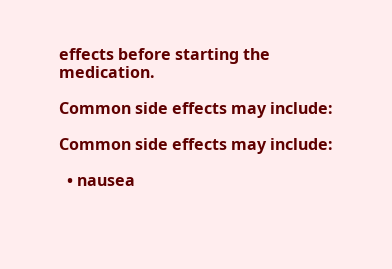effects before starting the medication.

Common side effects may include:

Common side effects may include:

  • nausea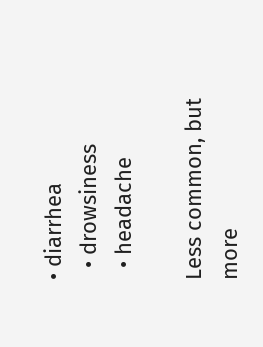• diarrhea
  • drowsiness
  • headache

Less common, but more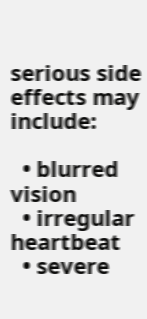serious side effects may include:

  • blurred vision
  • irregular heartbeat
  • severe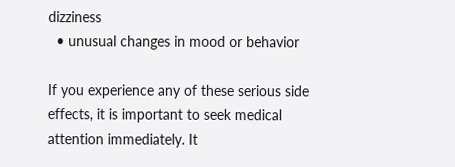dizziness
  • unusual changes in mood or behavior

If you experience any of these serious side effects, it is important to seek medical attention immediately. It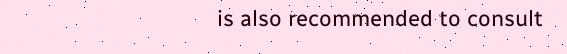is also recommended to consult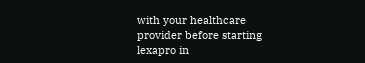with your healthcare provider before starting lexapro in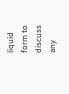liquid form to discuss any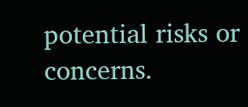potential risks or concerns.